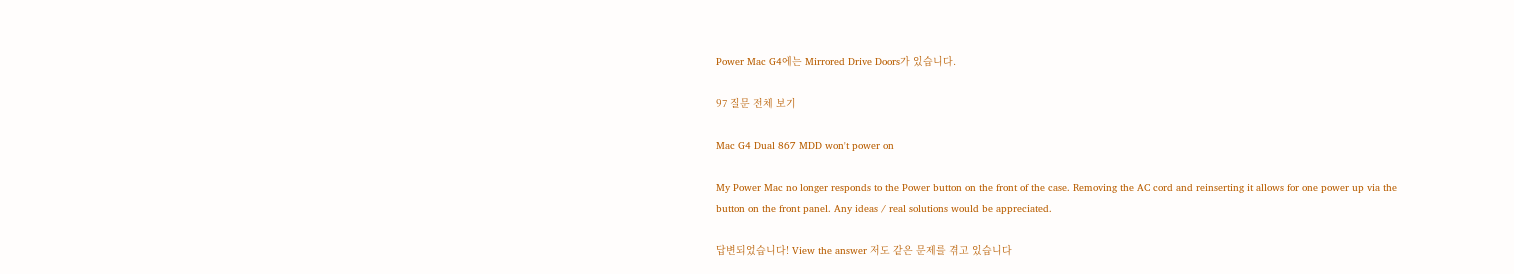Power Mac G4에는 Mirrored Drive Doors가 있습니다.

97 질문 전체 보기

Mac G4 Dual 867 MDD won't power on

My Power Mac no longer responds to the Power button on the front of the case. Removing the AC cord and reinserting it allows for one power up via the button on the front panel. Any ideas / real solutions would be appreciated.

답변되었습니다! View the answer 저도 같은 문제를 겪고 있습니다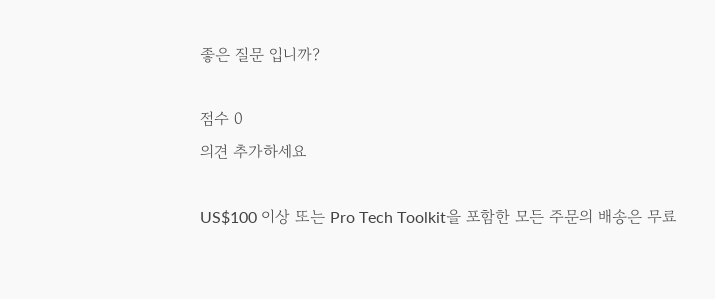좋은 질문 입니까?

점수 0
의견 추가하세요

US$100 이상 또는 Pro Tech Toolkit을 포함한 모든 주문의 배송은 무료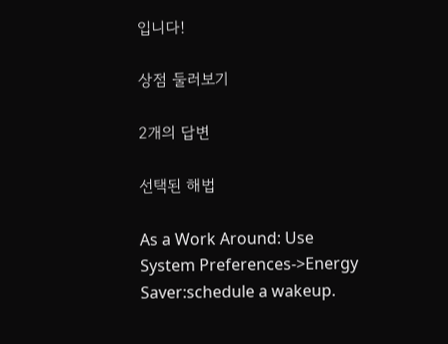입니다!

상점 둘러보기

2개의 답변

선택된 해법

As a Work Around: Use System Preferences->Energy Saver:schedule a wakeup.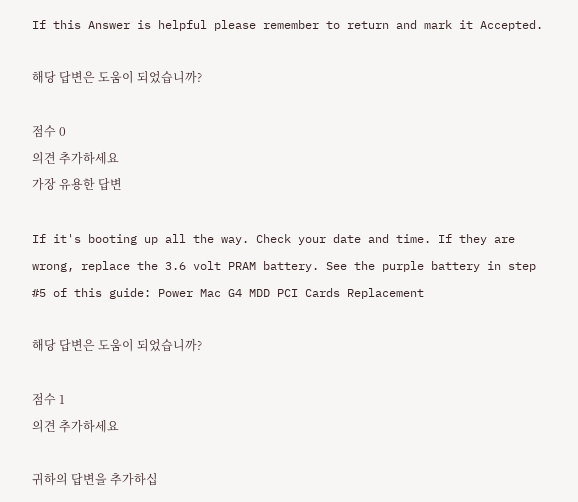If this Answer is helpful please remember to return and mark it Accepted.

해당 답변은 도움이 되었습니까?

점수 0
의견 추가하세요
가장 유용한 답변

If it's booting up all the way. Check your date and time. If they are wrong, replace the 3.6 volt PRAM battery. See the purple battery in step #5 of this guide: Power Mac G4 MDD PCI Cards Replacement

해당 답변은 도움이 되었습니까?

점수 1
의견 추가하세요

귀하의 답변을 추가하십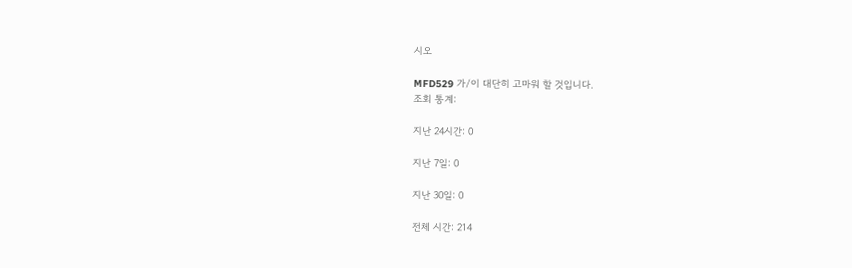시오

MFD529 가/이 대단히 고마워 할 것입니다.
조회 통계:

지난 24시간: 0

지난 7일: 0

지난 30일: 0

전체 시간: 214